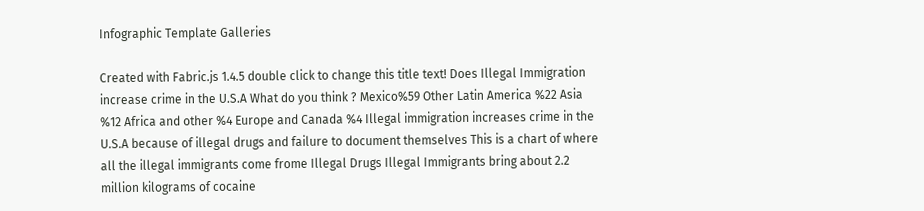Infographic Template Galleries

Created with Fabric.js 1.4.5 double click to change this title text! Does Illegal Immigration increase crime in the U.S.A What do you think ? Mexico%59 Other Latin America %22 Asia %12 Africa and other %4 Europe and Canada %4 Illegal immigration increases crime in the U.S.A because of illegal drugs and failure to document themselves This is a chart of where all the illegal immigrants come frome Illegal Drugs Illegal Immigrants bring about 2.2 million kilograms of cocaine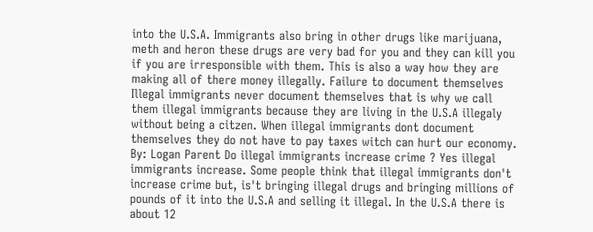into the U.S.A. Immigrants also bring in other drugs like marijuana, meth and heron these drugs are very bad for you and they can kill you if you are irresponsible with them. This is also a way how they are making all of there money illegally. Failure to document themselves Illegal immigrants never document themselves that is why we call them illegal immigrants because they are living in the U.S.A illegaly without being a citzen. When illegal immigrants dont document themselves they do not have to pay taxes witch can hurt our economy. By: Logan Parent Do illegal immigrants increase crime ? Yes illegal immigrants increase. Some people think that illegal immigrants don't increase crime but, is't bringing illegal drugs and bringing millions of pounds of it into the U.S.A and selling it illegal. In the U.S.A there is about 12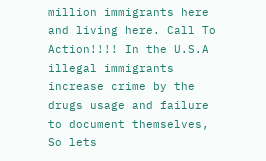million immigrants here and living here. Call To Action!!!! In the U.S.A illegal immigrants increase crime by the drugs usage and failure to document themselves, So lets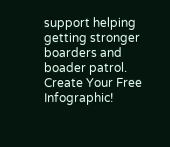support helping getting stronger boarders and boader patrol.
Create Your Free Infographic!